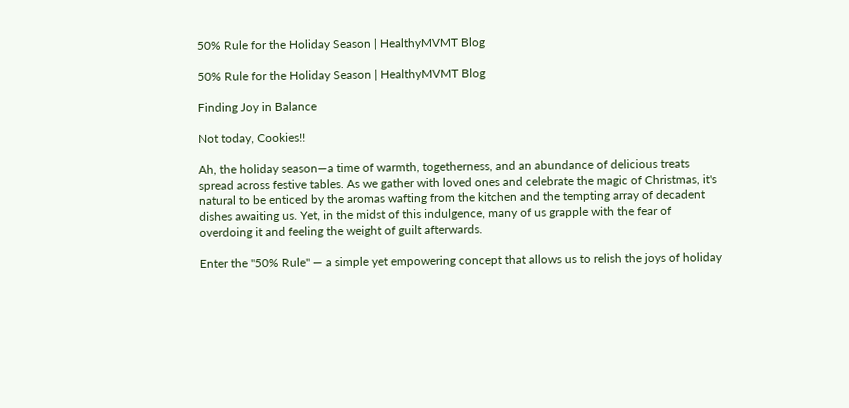50% Rule for the Holiday Season | HealthyMVMT Blog

50% Rule for the Holiday Season | HealthyMVMT Blog

Finding Joy in Balance

Not today, Cookies!!

Ah, the holiday season—a time of warmth, togetherness, and an abundance of delicious treats spread across festive tables. As we gather with loved ones and celebrate the magic of Christmas, it's natural to be enticed by the aromas wafting from the kitchen and the tempting array of decadent dishes awaiting us. Yet, in the midst of this indulgence, many of us grapple with the fear of overdoing it and feeling the weight of guilt afterwards.

Enter the "50% Rule" — a simple yet empowering concept that allows us to relish the joys of holiday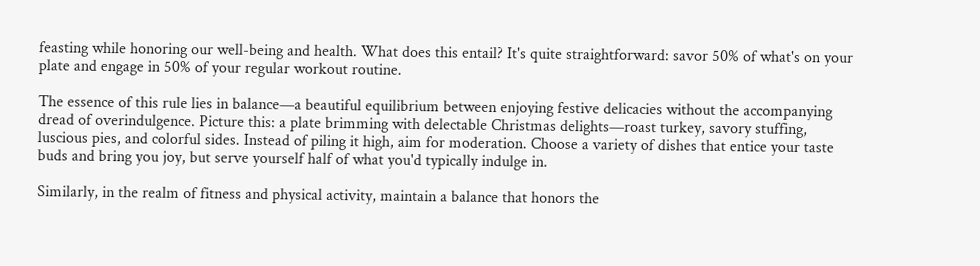feasting while honoring our well-being and health. What does this entail? It's quite straightforward: savor 50% of what's on your plate and engage in 50% of your regular workout routine.

The essence of this rule lies in balance—a beautiful equilibrium between enjoying festive delicacies without the accompanying dread of overindulgence. Picture this: a plate brimming with delectable Christmas delights—roast turkey, savory stuffing, luscious pies, and colorful sides. Instead of piling it high, aim for moderation. Choose a variety of dishes that entice your taste buds and bring you joy, but serve yourself half of what you'd typically indulge in.

Similarly, in the realm of fitness and physical activity, maintain a balance that honors the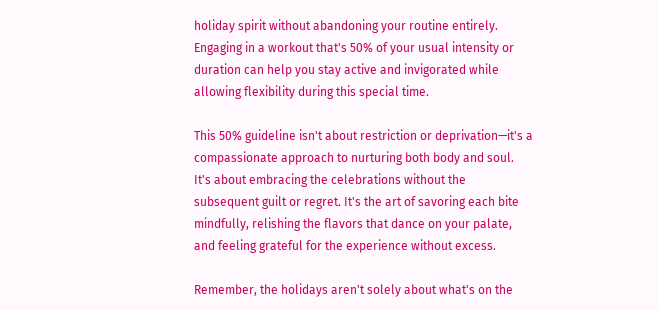holiday spirit without abandoning your routine entirely. Engaging in a workout that's 50% of your usual intensity or duration can help you stay active and invigorated while allowing flexibility during this special time.

This 50% guideline isn't about restriction or deprivation—it's a compassionate approach to nurturing both body and soul. It's about embracing the celebrations without the subsequent guilt or regret. It's the art of savoring each bite mindfully, relishing the flavors that dance on your palate, and feeling grateful for the experience without excess.

Remember, the holidays aren't solely about what's on the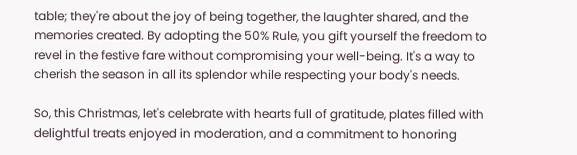table; they're about the joy of being together, the laughter shared, and the memories created. By adopting the 50% Rule, you gift yourself the freedom to revel in the festive fare without compromising your well-being. It's a way to cherish the season in all its splendor while respecting your body's needs.

So, this Christmas, let's celebrate with hearts full of gratitude, plates filled with delightful treats enjoyed in moderation, and a commitment to honoring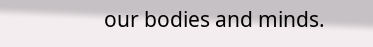our bodies and minds.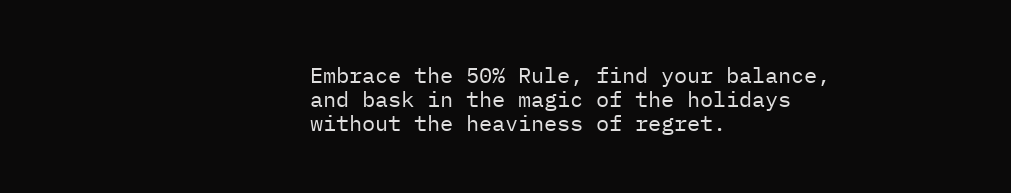Embrace the 50% Rule, find your balance, and bask in the magic of the holidays without the heaviness of regret.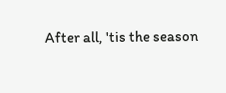After all, 'tis the season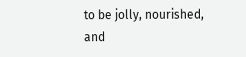to be jolly, nourished, and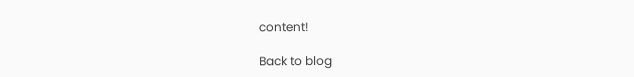content!

Back to blog